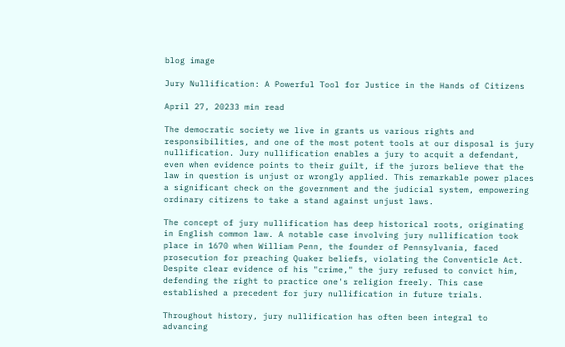blog image

Jury Nullification: A Powerful Tool for Justice in the Hands of Citizens

April 27, 20233 min read

The democratic society we live in grants us various rights and responsibilities, and one of the most potent tools at our disposal is jury nullification. Jury nullification enables a jury to acquit a defendant, even when evidence points to their guilt, if the jurors believe that the law in question is unjust or wrongly applied. This remarkable power places a significant check on the government and the judicial system, empowering ordinary citizens to take a stand against unjust laws.

The concept of jury nullification has deep historical roots, originating in English common law. A notable case involving jury nullification took place in 1670 when William Penn, the founder of Pennsylvania, faced prosecution for preaching Quaker beliefs, violating the Conventicle Act. Despite clear evidence of his "crime," the jury refused to convict him, defending the right to practice one's religion freely. This case established a precedent for jury nullification in future trials.

Throughout history, jury nullification has often been integral to advancing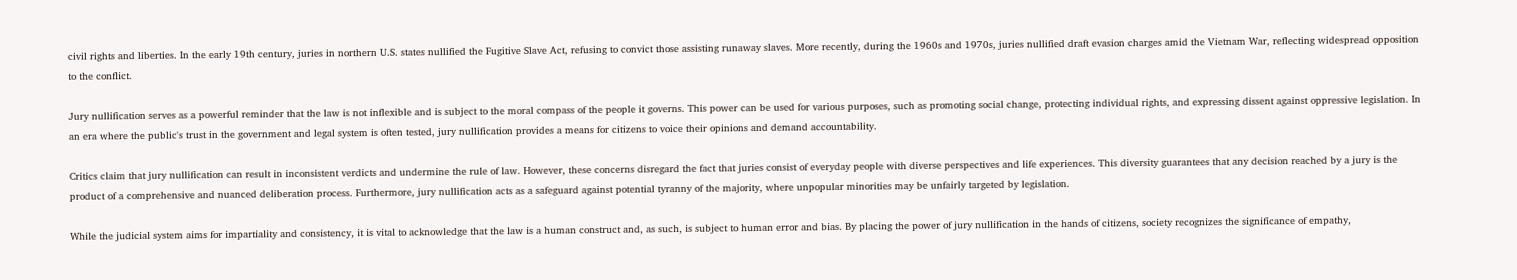civil rights and liberties. In the early 19th century, juries in northern U.S. states nullified the Fugitive Slave Act, refusing to convict those assisting runaway slaves. More recently, during the 1960s and 1970s, juries nullified draft evasion charges amid the Vietnam War, reflecting widespread opposition to the conflict.

Jury nullification serves as a powerful reminder that the law is not inflexible and is subject to the moral compass of the people it governs. This power can be used for various purposes, such as promoting social change, protecting individual rights, and expressing dissent against oppressive legislation. In an era where the public's trust in the government and legal system is often tested, jury nullification provides a means for citizens to voice their opinions and demand accountability.

Critics claim that jury nullification can result in inconsistent verdicts and undermine the rule of law. However, these concerns disregard the fact that juries consist of everyday people with diverse perspectives and life experiences. This diversity guarantees that any decision reached by a jury is the product of a comprehensive and nuanced deliberation process. Furthermore, jury nullification acts as a safeguard against potential tyranny of the majority, where unpopular minorities may be unfairly targeted by legislation.

While the judicial system aims for impartiality and consistency, it is vital to acknowledge that the law is a human construct and, as such, is subject to human error and bias. By placing the power of jury nullification in the hands of citizens, society recognizes the significance of empathy,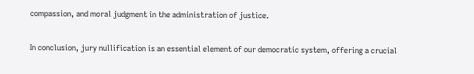compassion, and moral judgment in the administration of justice.

In conclusion, jury nullification is an essential element of our democratic system, offering a crucial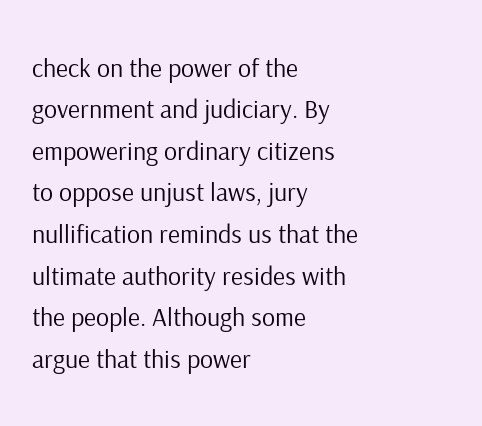check on the power of the government and judiciary. By empowering ordinary citizens to oppose unjust laws, jury nullification reminds us that the ultimate authority resides with the people. Although some argue that this power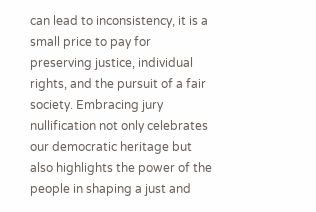can lead to inconsistency, it is a small price to pay for preserving justice, individual rights, and the pursuit of a fair society. Embracing jury nullification not only celebrates our democratic heritage but also highlights the power of the people in shaping a just and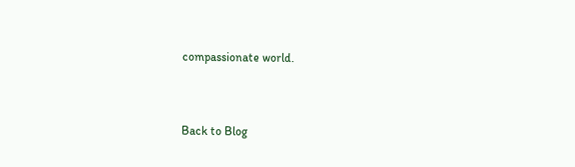compassionate world.


Back to Blog